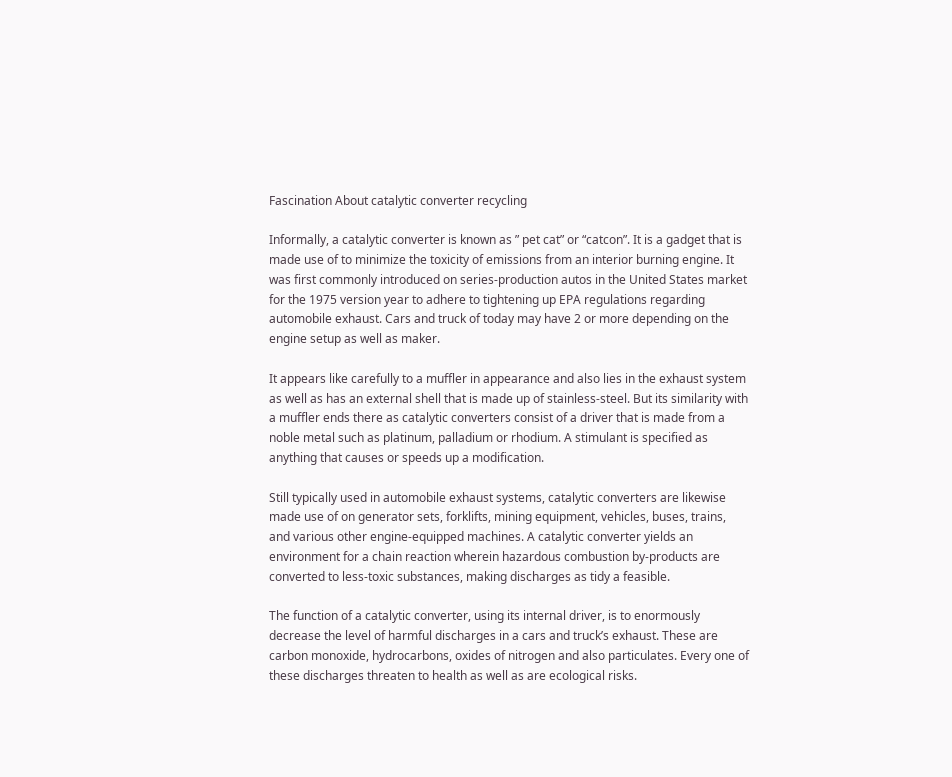Fascination About catalytic converter recycling

Informally, a catalytic converter is known as ” pet cat” or “catcon”. It is a gadget that is made use of to minimize the toxicity of emissions from an interior burning engine. It was first commonly introduced on series-production autos in the United States market for the 1975 version year to adhere to tightening up EPA regulations regarding automobile exhaust. Cars and truck of today may have 2 or more depending on the engine setup as well as maker.

It appears like carefully to a muffler in appearance and also lies in the exhaust system as well as has an external shell that is made up of stainless-steel. But its similarity with a muffler ends there as catalytic converters consist of a driver that is made from a noble metal such as platinum, palladium or rhodium. A stimulant is specified as anything that causes or speeds up a modification.

Still typically used in automobile exhaust systems, catalytic converters are likewise made use of on generator sets, forklifts, mining equipment, vehicles, buses, trains, and various other engine-equipped machines. A catalytic converter yields an environment for a chain reaction wherein hazardous combustion by-products are converted to less-toxic substances, making discharges as tidy a feasible.

The function of a catalytic converter, using its internal driver, is to enormously decrease the level of harmful discharges in a cars and truck’s exhaust. These are carbon monoxide, hydrocarbons, oxides of nitrogen and also particulates. Every one of these discharges threaten to health as well as are ecological risks.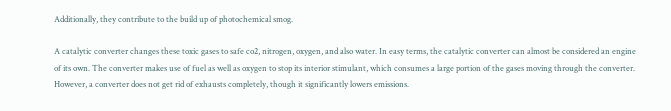Additionally, they contribute to the build up of photochemical smog.

A catalytic converter changes these toxic gases to safe co2, nitrogen, oxygen, and also water. In easy terms, the catalytic converter can almost be considered an engine of its own. The converter makes use of fuel as well as oxygen to stop its interior stimulant, which consumes a large portion of the gases moving through the converter. However, a converter does not get rid of exhausts completely, though it significantly lowers emissions.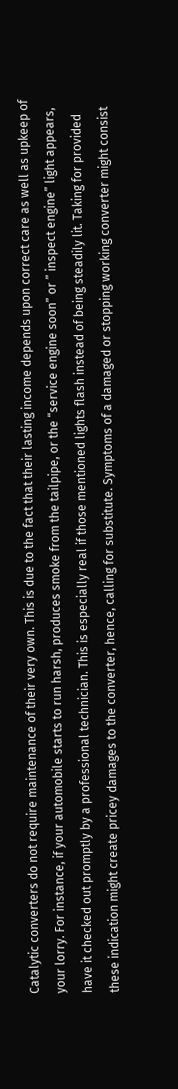Catalytic converters do not require maintenance of their very own. This is due to the fact that their lasting income depends upon correct care as well as upkeep of your lorry. For instance, if your automobile starts to run harsh, produces smoke from the tailpipe, or the “service engine soon” or ” inspect engine” light appears, have it checked out promptly by a professional technician. This is especially real if those mentioned lights flash instead of being steadily lit. Taking for provided these indication might create pricey damages to the converter, hence, calling for substitute. Symptoms of a damaged or stopping working converter might consist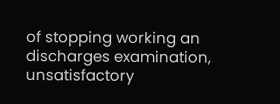of stopping working an discharges examination, unsatisfactory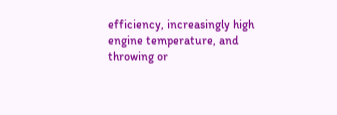efficiency, increasingly high engine temperature, and throwing or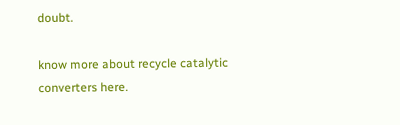doubt.

know more about recycle catalytic converters here.